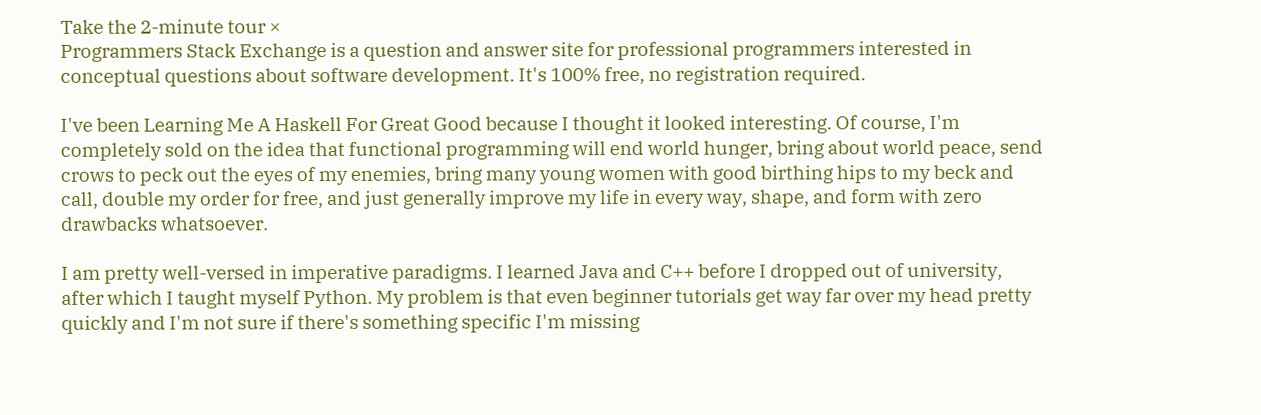Take the 2-minute tour ×
Programmers Stack Exchange is a question and answer site for professional programmers interested in conceptual questions about software development. It's 100% free, no registration required.

I've been Learning Me A Haskell For Great Good because I thought it looked interesting. Of course, I'm completely sold on the idea that functional programming will end world hunger, bring about world peace, send crows to peck out the eyes of my enemies, bring many young women with good birthing hips to my beck and call, double my order for free, and just generally improve my life in every way, shape, and form with zero drawbacks whatsoever.

I am pretty well-versed in imperative paradigms. I learned Java and C++ before I dropped out of university, after which I taught myself Python. My problem is that even beginner tutorials get way far over my head pretty quickly and I'm not sure if there's something specific I'm missing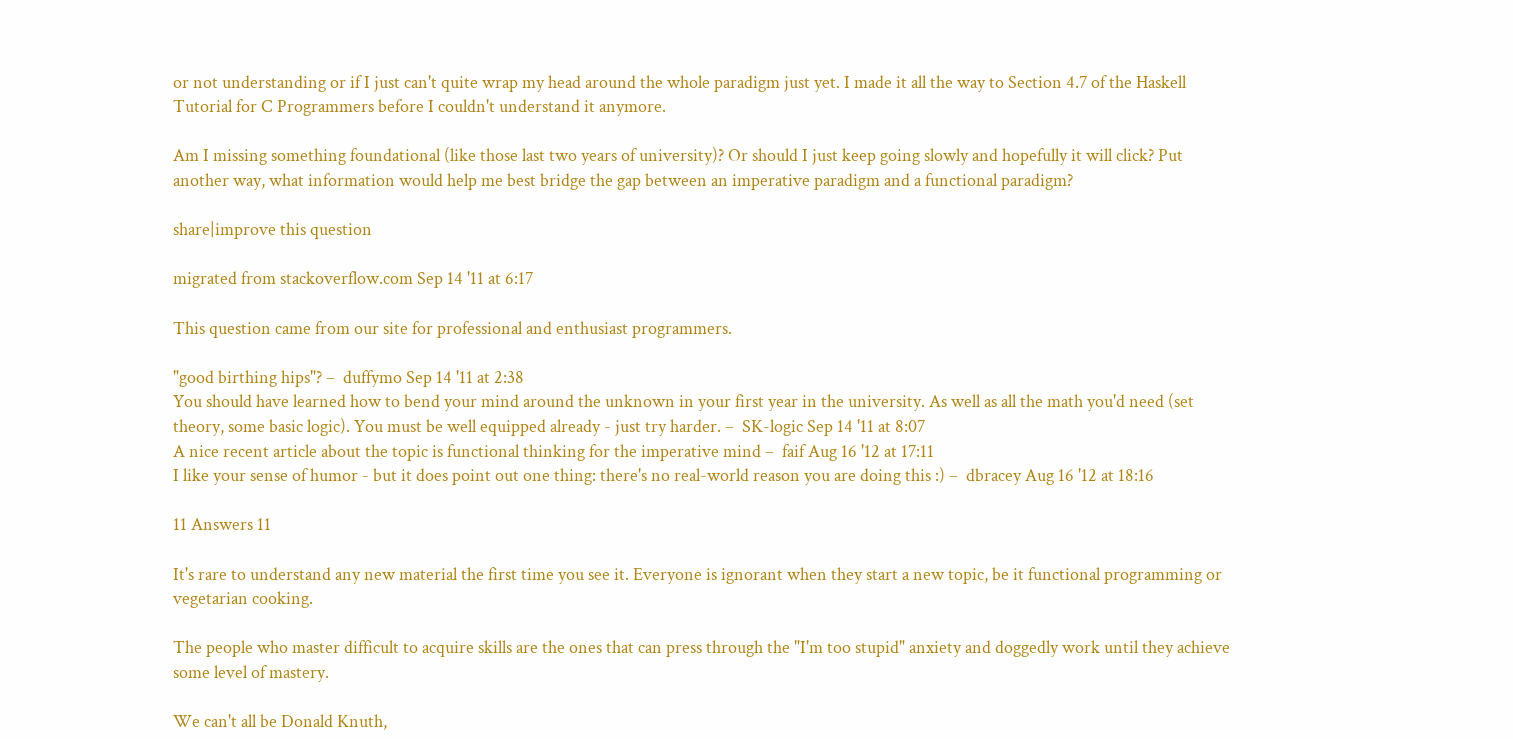or not understanding or if I just can't quite wrap my head around the whole paradigm just yet. I made it all the way to Section 4.7 of the Haskell Tutorial for C Programmers before I couldn't understand it anymore.

Am I missing something foundational (like those last two years of university)? Or should I just keep going slowly and hopefully it will click? Put another way, what information would help me best bridge the gap between an imperative paradigm and a functional paradigm?

share|improve this question

migrated from stackoverflow.com Sep 14 '11 at 6:17

This question came from our site for professional and enthusiast programmers.

"good birthing hips"? –  duffymo Sep 14 '11 at 2:38
You should have learned how to bend your mind around the unknown in your first year in the university. As well as all the math you'd need (set theory, some basic logic). You must be well equipped already - just try harder. –  SK-logic Sep 14 '11 at 8:07
A nice recent article about the topic is functional thinking for the imperative mind –  faif Aug 16 '12 at 17:11
I like your sense of humor - but it does point out one thing: there's no real-world reason you are doing this :) –  dbracey Aug 16 '12 at 18:16

11 Answers 11

It's rare to understand any new material the first time you see it. Everyone is ignorant when they start a new topic, be it functional programming or vegetarian cooking.

The people who master difficult to acquire skills are the ones that can press through the "I'm too stupid" anxiety and doggedly work until they achieve some level of mastery.

We can't all be Donald Knuth,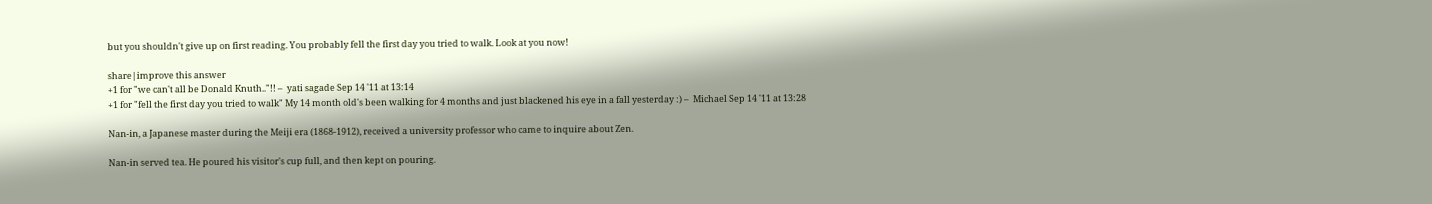but you shouldn't give up on first reading. You probably fell the first day you tried to walk. Look at you now!

share|improve this answer
+1 for "we can't all be Donald Knuth.."!! –  yati sagade Sep 14 '11 at 13:14
+1 for "fell the first day you tried to walk" My 14 month old's been walking for 4 months and just blackened his eye in a fall yesterday :) –  Michael Sep 14 '11 at 13:28

Nan-in, a Japanese master during the Meiji era (1868-1912), received a university professor who came to inquire about Zen.

Nan-in served tea. He poured his visitor's cup full, and then kept on pouring.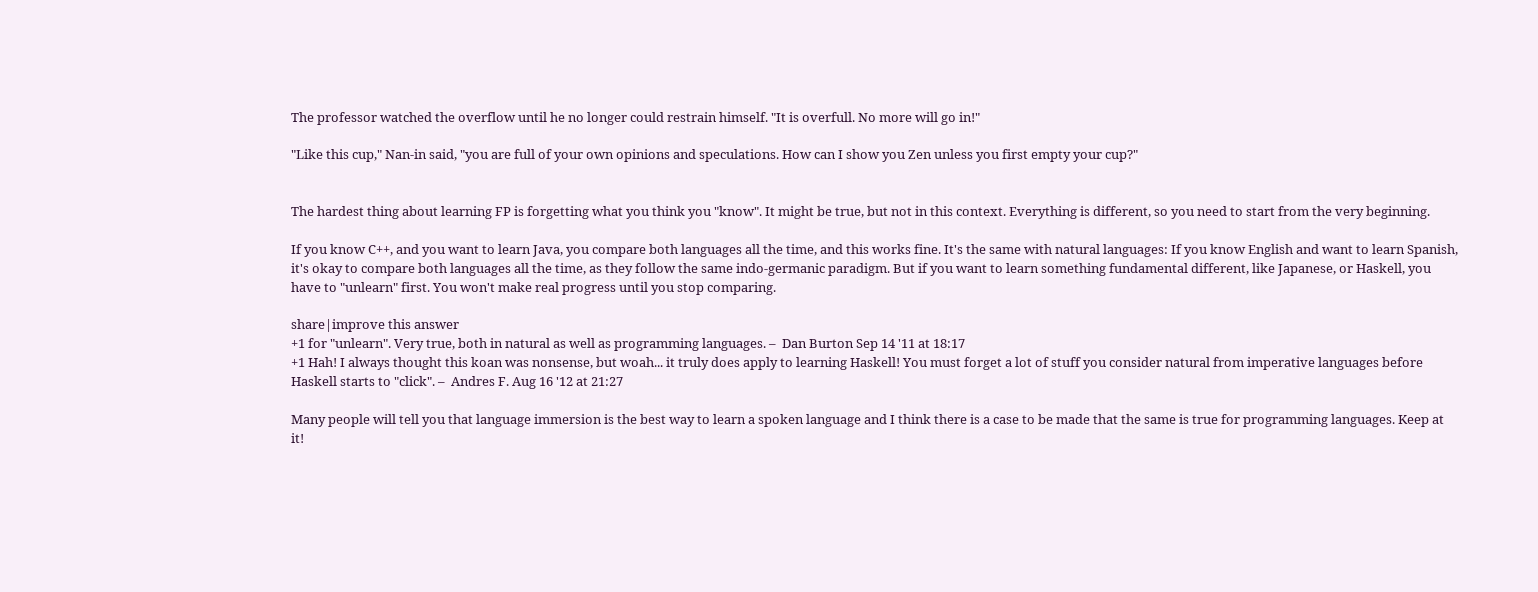The professor watched the overflow until he no longer could restrain himself. "It is overfull. No more will go in!"

"Like this cup," Nan-in said, "you are full of your own opinions and speculations. How can I show you Zen unless you first empty your cup?"


The hardest thing about learning FP is forgetting what you think you "know". It might be true, but not in this context. Everything is different, so you need to start from the very beginning.

If you know C++, and you want to learn Java, you compare both languages all the time, and this works fine. It's the same with natural languages: If you know English and want to learn Spanish, it's okay to compare both languages all the time, as they follow the same indo-germanic paradigm. But if you want to learn something fundamental different, like Japanese, or Haskell, you have to "unlearn" first. You won't make real progress until you stop comparing.

share|improve this answer
+1 for "unlearn". Very true, both in natural as well as programming languages. –  Dan Burton Sep 14 '11 at 18:17
+1 Hah! I always thought this koan was nonsense, but woah... it truly does apply to learning Haskell! You must forget a lot of stuff you consider natural from imperative languages before Haskell starts to "click". –  Andres F. Aug 16 '12 at 21:27

Many people will tell you that language immersion is the best way to learn a spoken language and I think there is a case to be made that the same is true for programming languages. Keep at it!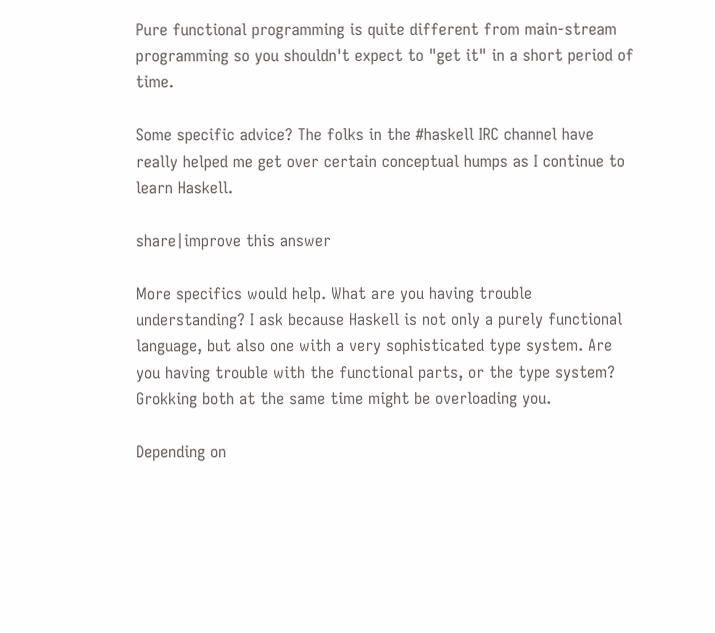Pure functional programming is quite different from main-stream programming so you shouldn't expect to "get it" in a short period of time.

Some specific advice? The folks in the #haskell IRC channel have really helped me get over certain conceptual humps as I continue to learn Haskell.

share|improve this answer

More specifics would help. What are you having trouble understanding? I ask because Haskell is not only a purely functional language, but also one with a very sophisticated type system. Are you having trouble with the functional parts, or the type system? Grokking both at the same time might be overloading you.

Depending on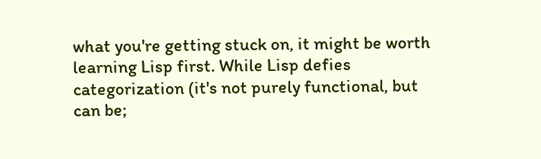what you're getting stuck on, it might be worth learning Lisp first. While Lisp defies categorization (it's not purely functional, but can be;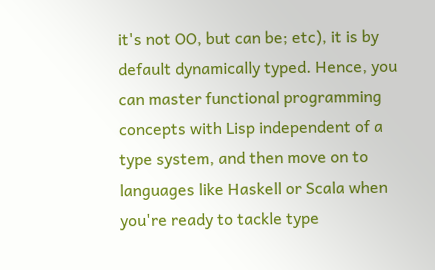it's not OO, but can be; etc), it is by default dynamically typed. Hence, you can master functional programming concepts with Lisp independent of a type system, and then move on to languages like Haskell or Scala when you're ready to tackle type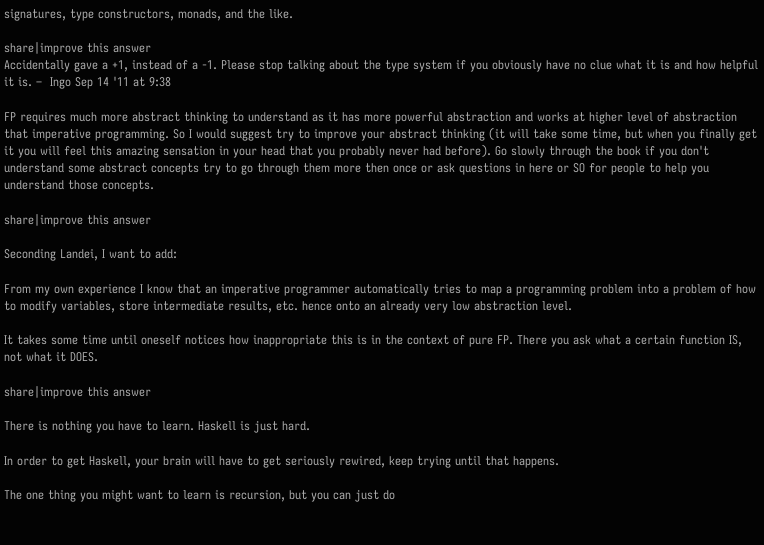signatures, type constructors, monads, and the like.

share|improve this answer
Accidentally gave a +1, instead of a -1. Please stop talking about the type system if you obviously have no clue what it is and how helpful it is. –  Ingo Sep 14 '11 at 9:38

FP requires much more abstract thinking to understand as it has more powerful abstraction and works at higher level of abstraction that imperative programming. So I would suggest try to improve your abstract thinking (it will take some time, but when you finally get it you will feel this amazing sensation in your head that you probably never had before). Go slowly through the book if you don't understand some abstract concepts try to go through them more then once or ask questions in here or SO for people to help you understand those concepts.

share|improve this answer

Seconding Landei, I want to add:

From my own experience I know that an imperative programmer automatically tries to map a programming problem into a problem of how to modify variables, store intermediate results, etc. hence onto an already very low abstraction level.

It takes some time until oneself notices how inappropriate this is in the context of pure FP. There you ask what a certain function IS, not what it DOES.

share|improve this answer

There is nothing you have to learn. Haskell is just hard.

In order to get Haskell, your brain will have to get seriously rewired, keep trying until that happens.

The one thing you might want to learn is recursion, but you can just do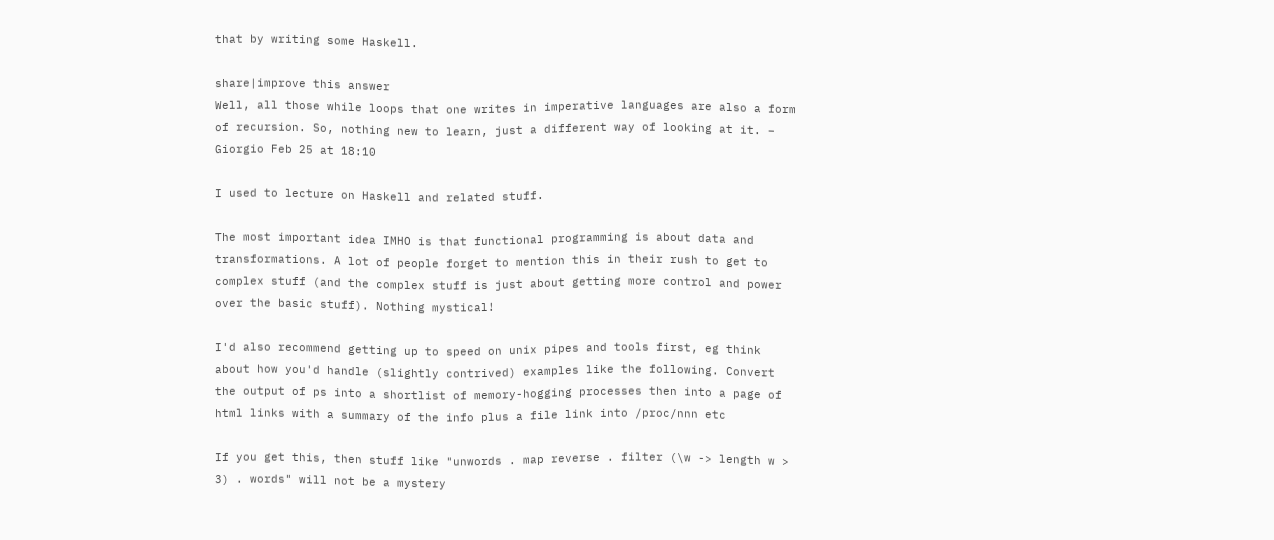that by writing some Haskell.

share|improve this answer
Well, all those while loops that one writes in imperative languages are also a form of recursion. So, nothing new to learn, just a different way of looking at it. –  Giorgio Feb 25 at 18:10

I used to lecture on Haskell and related stuff.

The most important idea IMHO is that functional programming is about data and transformations. A lot of people forget to mention this in their rush to get to complex stuff (and the complex stuff is just about getting more control and power over the basic stuff). Nothing mystical!

I'd also recommend getting up to speed on unix pipes and tools first, eg think about how you'd handle (slightly contrived) examples like the following. Convert the output of ps into a shortlist of memory-hogging processes then into a page of html links with a summary of the info plus a file link into /proc/nnn etc

If you get this, then stuff like "unwords . map reverse . filter (\w -> length w > 3) . words" will not be a mystery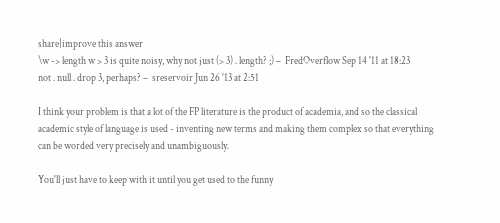share|improve this answer
\w -> length w > 3 is quite noisy, why not just (> 3) . length? ;) –  FredOverflow Sep 14 '11 at 18:23
not . null . drop 3, perhaps? –  sreservoir Jun 26 '13 at 2:51

I think your problem is that a lot of the FP literature is the product of academia, and so the classical academic style of language is used - inventing new terms and making them complex so that everything can be worded very precisely and unambiguously.

You'll just have to keep with it until you get used to the funny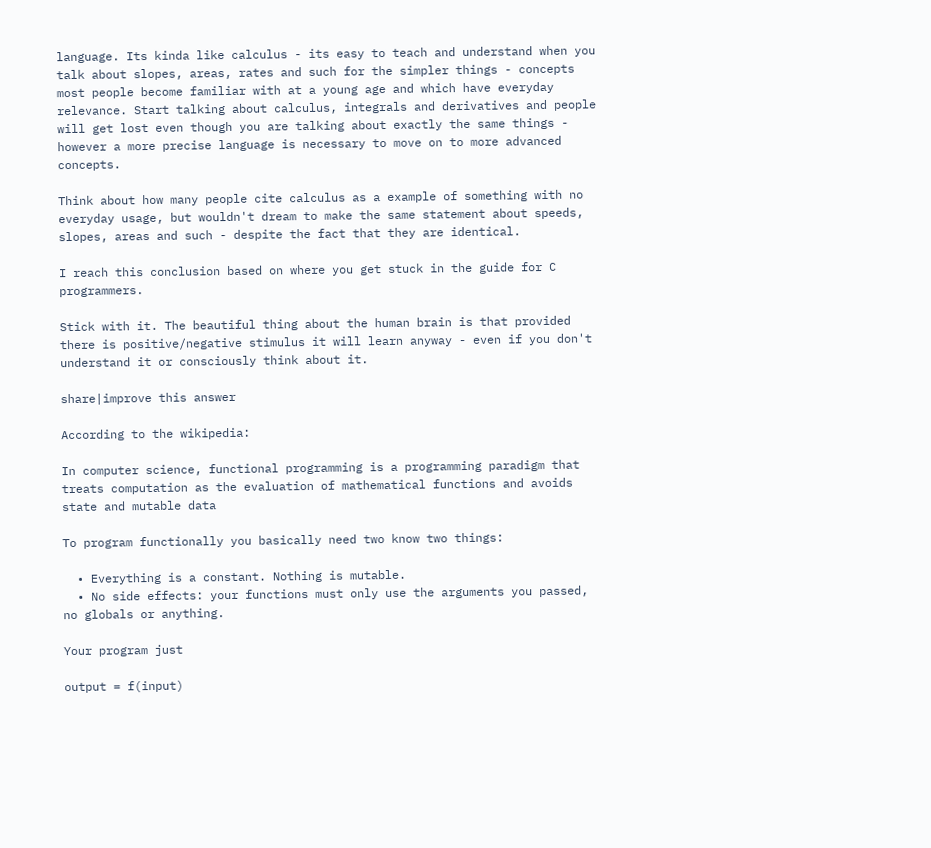language. Its kinda like calculus - its easy to teach and understand when you talk about slopes, areas, rates and such for the simpler things - concepts most people become familiar with at a young age and which have everyday relevance. Start talking about calculus, integrals and derivatives and people will get lost even though you are talking about exactly the same things - however a more precise language is necessary to move on to more advanced concepts.

Think about how many people cite calculus as a example of something with no everyday usage, but wouldn't dream to make the same statement about speeds, slopes, areas and such - despite the fact that they are identical.

I reach this conclusion based on where you get stuck in the guide for C programmers.

Stick with it. The beautiful thing about the human brain is that provided there is positive/negative stimulus it will learn anyway - even if you don't understand it or consciously think about it.

share|improve this answer

According to the wikipedia:

In computer science, functional programming is a programming paradigm that treats computation as the evaluation of mathematical functions and avoids state and mutable data

To program functionally you basically need two know two things:

  • Everything is a constant. Nothing is mutable.
  • No side effects: your functions must only use the arguments you passed, no globals or anything.

Your program just

output = f(input)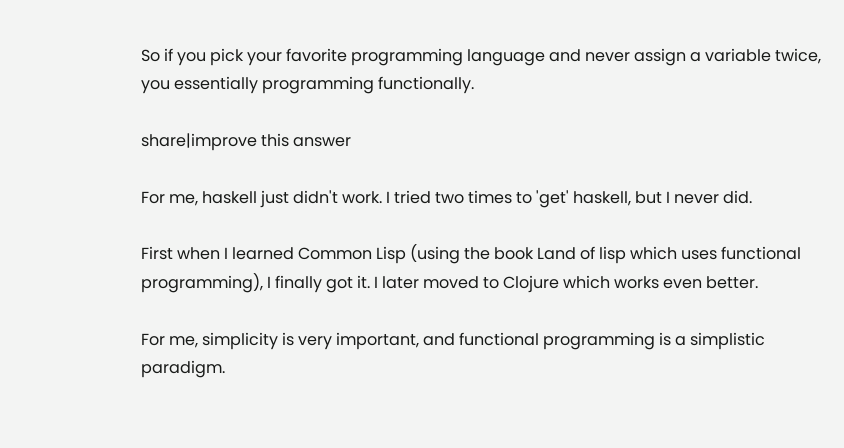So if you pick your favorite programming language and never assign a variable twice, you essentially programming functionally.

share|improve this answer

For me, haskell just didn't work. I tried two times to 'get' haskell, but I never did.

First when I learned Common Lisp (using the book Land of lisp which uses functional programming), I finally got it. I later moved to Clojure which works even better.

For me, simplicity is very important, and functional programming is a simplistic paradigm.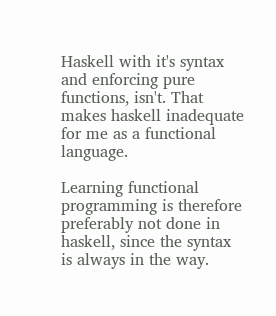Haskell with it's syntax and enforcing pure functions, isn't. That makes haskell inadequate for me as a functional language.

Learning functional programming is therefore preferably not done in haskell, since the syntax is always in the way.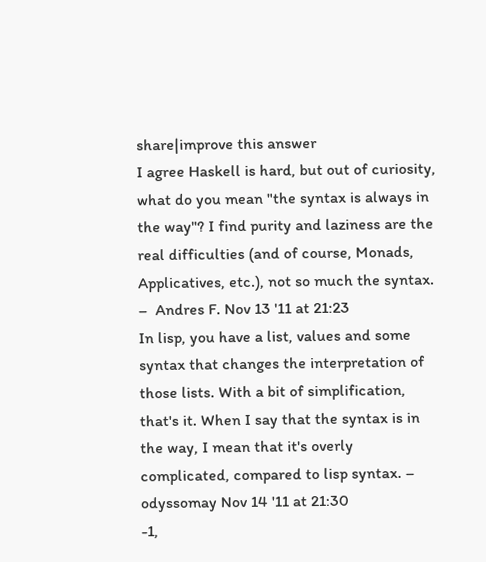share|improve this answer
I agree Haskell is hard, but out of curiosity, what do you mean "the syntax is always in the way"? I find purity and laziness are the real difficulties (and of course, Monads, Applicatives, etc.), not so much the syntax. –  Andres F. Nov 13 '11 at 21:23
In lisp, you have a list, values and some syntax that changes the interpretation of those lists. With a bit of simplification, that's it. When I say that the syntax is in the way, I mean that it's overly complicated, compared to lisp syntax. –  odyssomay Nov 14 '11 at 21:30
-1,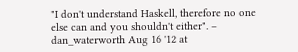"I don't understand Haskell, therefore no one else can and you shouldn't either". –  dan_waterworth Aug 16 '12 at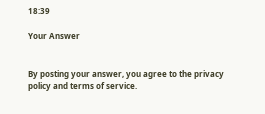18:39

Your Answer


By posting your answer, you agree to the privacy policy and terms of service.